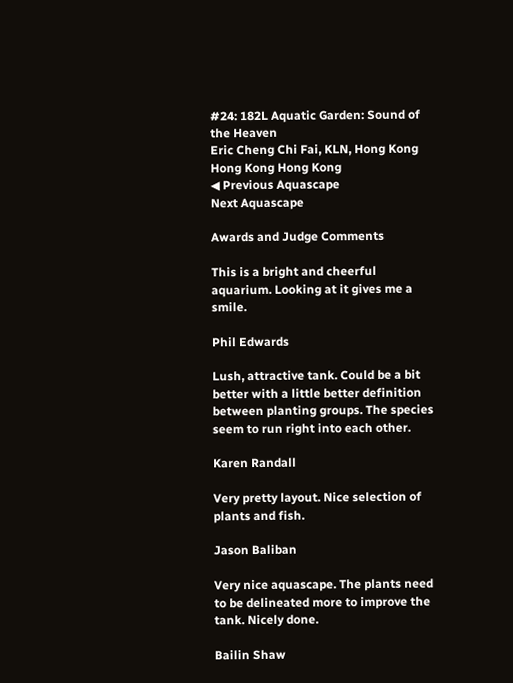#24: 182L Aquatic Garden: Sound of the Heaven
Eric Cheng Chi Fai, KLN, Hong Kong Hong Kong Hong Kong
◀ Previous Aquascape
Next Aquascape

Awards and Judge Comments

This is a bright and cheerful aquarium. Looking at it gives me a smile.

Phil Edwards

Lush, attractive tank. Could be a bit better with a little better definition between planting groups. The species seem to run right into each other.

Karen Randall

Very pretty layout. Nice selection of plants and fish.

Jason Baliban

Very nice aquascape. The plants need to be delineated more to improve the tank. Nicely done.

Bailin Shaw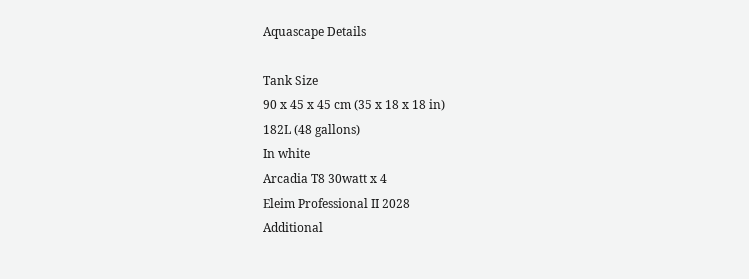Aquascape Details

Tank Size
90 x 45 x 45 cm (35 x 18 x 18 in)
182L (48 gallons)
In white
Arcadia T8 30watt x 4
Eleim Professional II 2028
Additional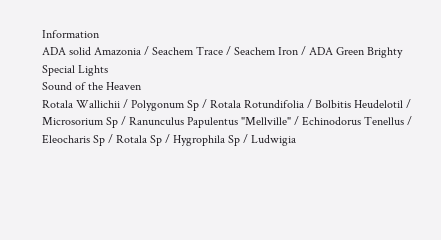Information
ADA solid Amazonia / Seachem Trace / Seachem Iron / ADA Green Brighty Special Lights
Sound of the Heaven
Rotala Wallichii / Polygonum Sp / Rotala Rotundifolia / Bolbitis Heudelotil / Microsorium Sp / Ranunculus Papulentus "Mellville" / Echinodorus Tenellus / Eleocharis Sp / Rotala Sp / Hygrophila Sp / Ludwigia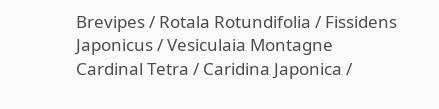Brevipes / Rotala Rotundifolia / Fissidens Japonicus / Vesiculaia Montagne
Cardinal Tetra / Caridina Japonica /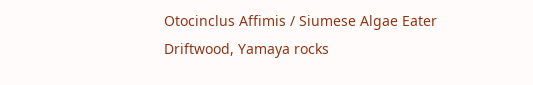Otocinclus Affimis / Siumese Algae Eater
Driftwood, Yamaya rocks